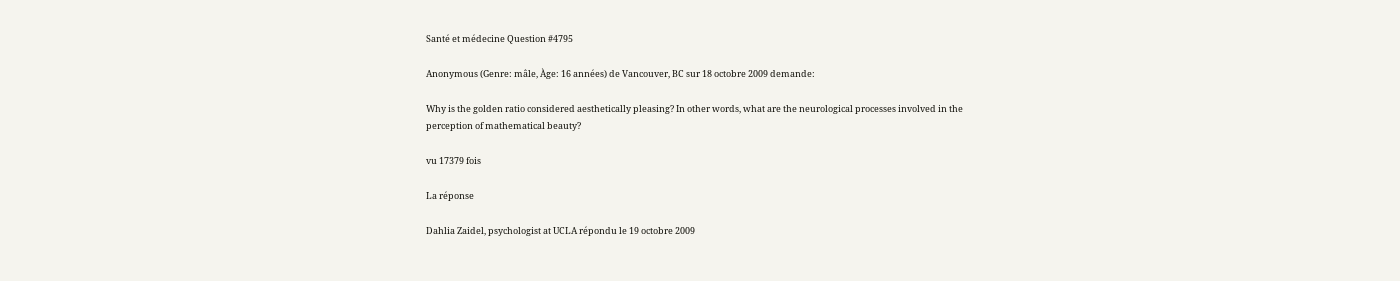Santé et médecine Question #4795

Anonymous (Genre: mâle, Àge: 16 années) de Vancouver, BC sur 18 octobre 2009 demande:

Why is the golden ratio considered aesthetically pleasing? In other words, what are the neurological processes involved in the perception of mathematical beauty?

vu 17379 fois

La réponse

Dahlia Zaidel, psychologist at UCLA répondu le 19 octobre 2009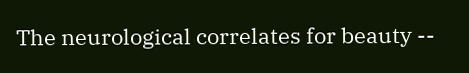The neurological correlates for beauty --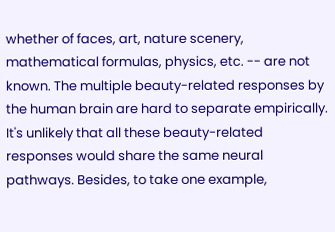whether of faces, art, nature scenery, mathematical formulas, physics, etc. -- are not known. The multiple beauty-related responses by the human brain are hard to separate empirically. It's unlikely that all these beauty-related responses would share the same neural pathways. Besides, to take one example,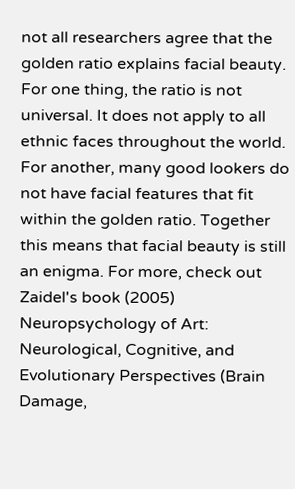not all researchers agree that the golden ratio explains facial beauty. For one thing, the ratio is not universal. It does not apply to all ethnic faces throughout the world. For another, many good lookers do not have facial features that fit within the golden ratio. Together this means that facial beauty is still an enigma. For more, check out Zaidel's book (2005) Neuropsychology of Art: Neurological, Cognitive, and Evolutionary Perspectives (Brain Damage,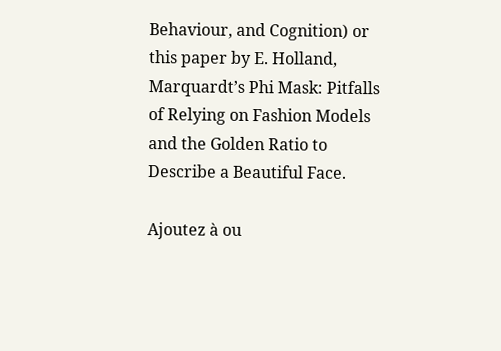Behaviour, and Cognition) or this paper by E. Holland, Marquardt’s Phi Mask: Pitfalls of Relying on Fashion Models and the Golden Ratio to Describe a Beautiful Face.

Ajoutez à ou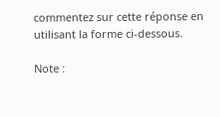commentez sur cette réponse en utilisant la forme ci-dessous.

Note :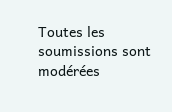Toutes les soumissions sont modérées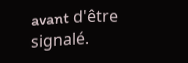avant d'être signalé.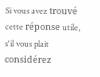Si vous avez trouvé cette réponse utile, s'il vous plait considérez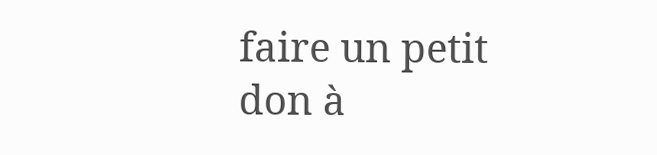faire un petit don à